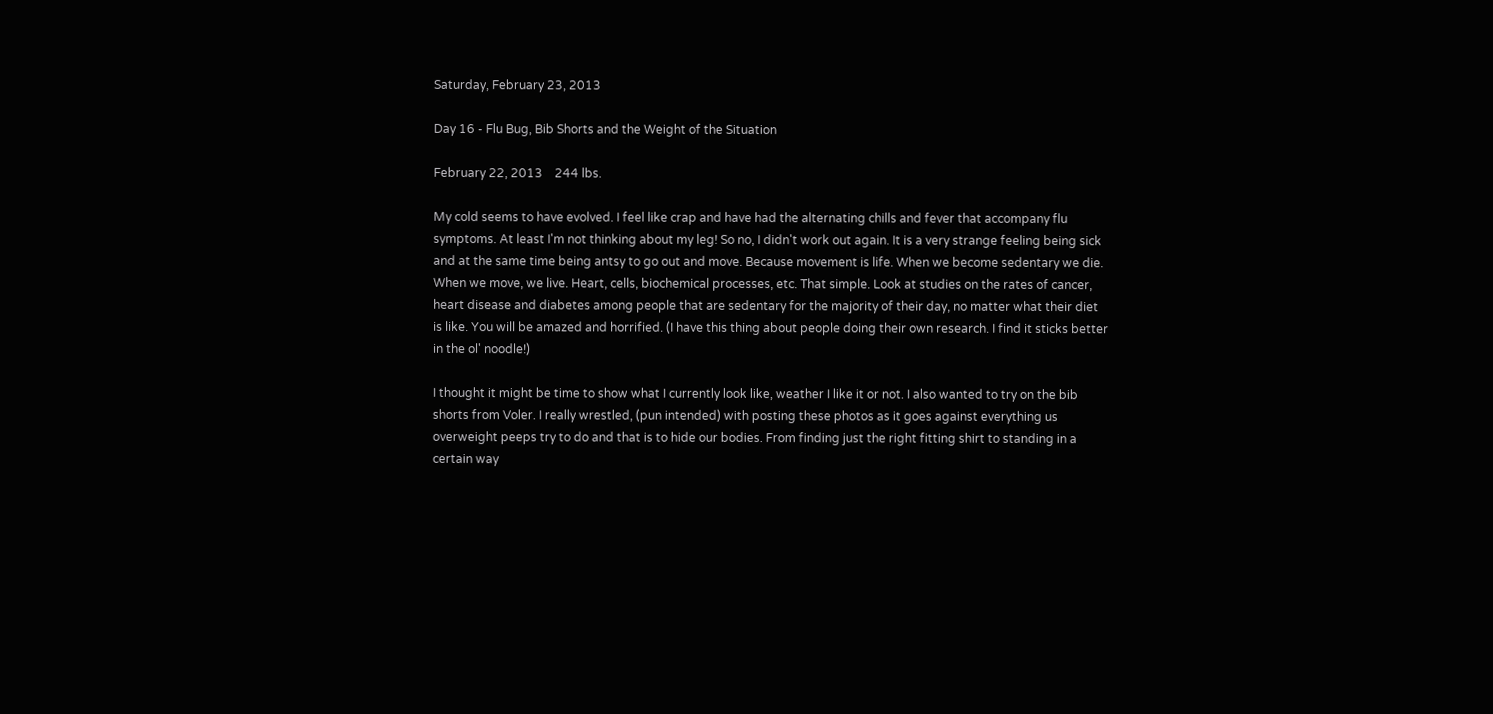Saturday, February 23, 2013

Day 16 - Flu Bug, Bib Shorts and the Weight of the Situation

February 22, 2013    244 lbs.

My cold seems to have evolved. I feel like crap and have had the alternating chills and fever that accompany flu symptoms. At least I'm not thinking about my leg! So no, I didn't work out again. It is a very strange feeling being sick and at the same time being antsy to go out and move. Because movement is life. When we become sedentary we die. When we move, we live. Heart, cells, biochemical processes, etc. That simple. Look at studies on the rates of cancer, heart disease and diabetes among people that are sedentary for the majority of their day, no matter what their diet is like. You will be amazed and horrified. (I have this thing about people doing their own research. I find it sticks better in the ol' noodle!)

I thought it might be time to show what I currently look like, weather I like it or not. I also wanted to try on the bib shorts from Voler. I really wrestled, (pun intended) with posting these photos as it goes against everything us overweight peeps try to do and that is to hide our bodies. From finding just the right fitting shirt to standing in a certain way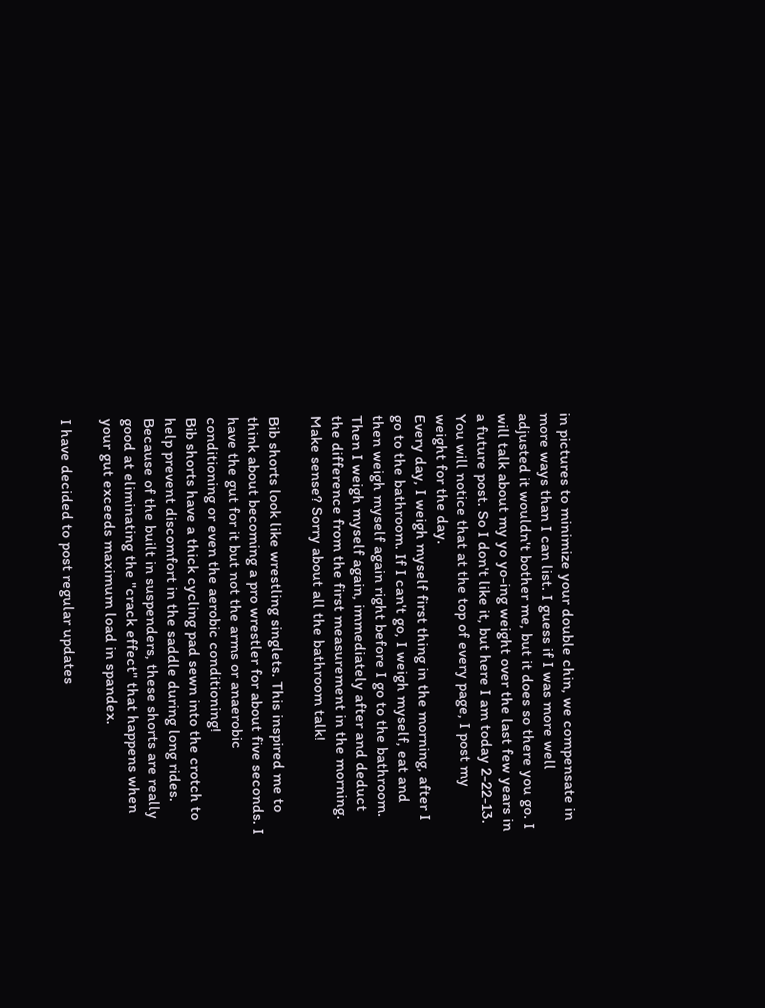in pictures to minimize your double chin, we compensate in more ways than I can list. I guess if I was more well adjusted it wouldn't bother me, but it does so there you go. I will talk about my yo yo-ing weight over the last few years in a future post. So I don't like it, but here I am today 2-22-13. You will notice that at the top of every page, I post my weight for the day.
Every day, I weigh myself first thing in the morning, after I go to the bathroom. If I can't go, I weigh myself, eat and then weigh myself again right before I go to the bathroom. Then I weigh myself again, immediately after and deduct the difference from the first measurement in the morning. Make sense? Sorry about all the bathroom talk!

Bib shorts look like wrestling singlets. This inspired me to think about becoming a pro wrestler for about five seconds. I have the gut for it but not the arms or anaerobic conditioning or even the aerobic conditioning!
Bib shorts have a thick cycling pad sewn into the crotch to help prevent discomfort in the saddle during long rides. Because of the built in suspenders, these shorts are really good at eliminating the "crack effect" that happens when your gut exceeds maximum load in spandex.

I have decided to post regular updates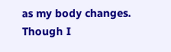as my body changes. Though I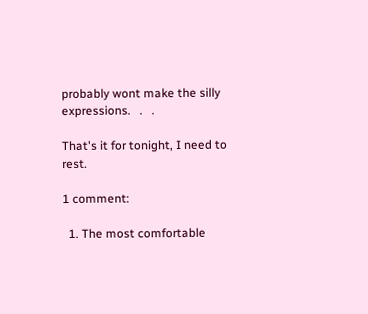probably wont make the silly expressions.   .   .

That's it for tonight, I need to rest.

1 comment:

  1. The most comfortable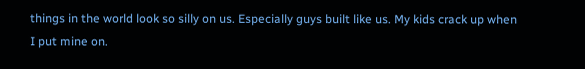things in the world look so silly on us. Especially guys built like us. My kids crack up when I put mine on.